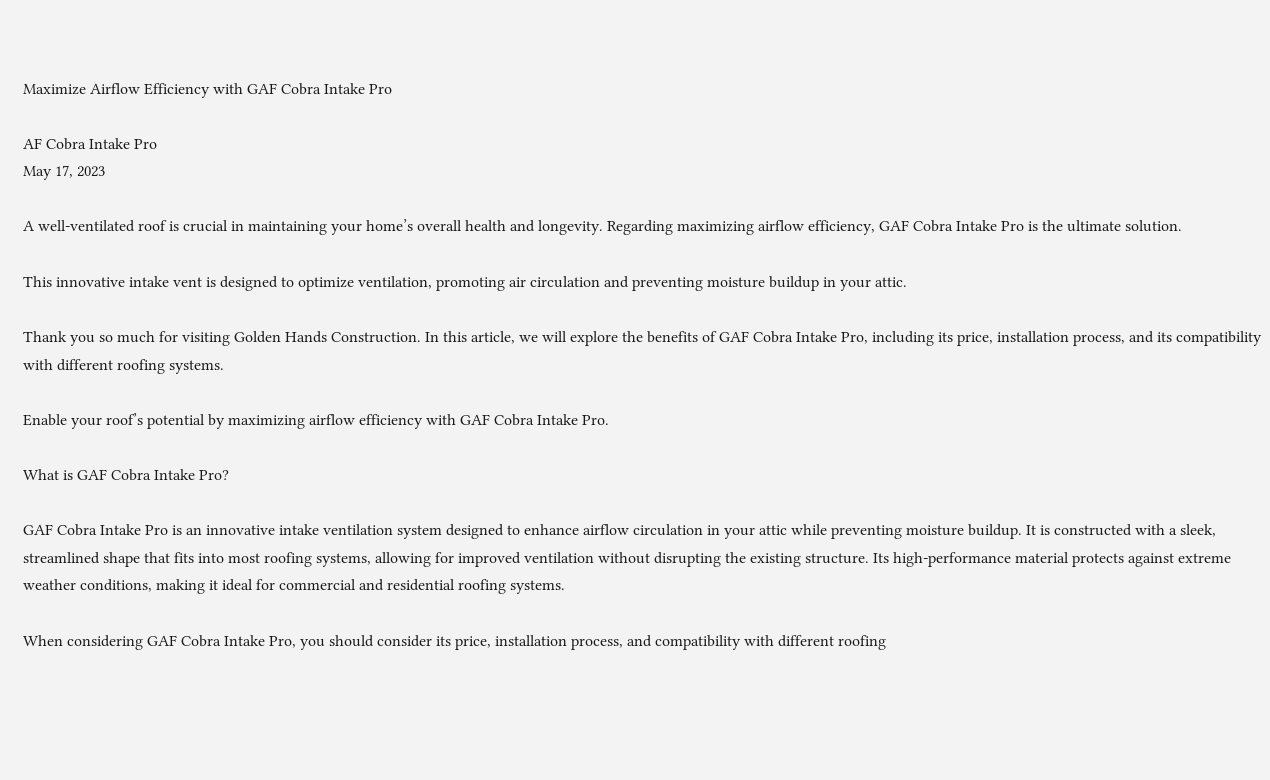Maximize Airflow Efficiency with GAF Cobra Intake Pro

AF Cobra Intake Pro
May 17, 2023

A well-ventilated roof is crucial in maintaining your home’s overall health and longevity. Regarding maximizing airflow efficiency, GAF Cobra Intake Pro is the ultimate solution.

This innovative intake vent is designed to optimize ventilation, promoting air circulation and preventing moisture buildup in your attic.

Thank you so much for visiting Golden Hands Construction. In this article, we will explore the benefits of GAF Cobra Intake Pro, including its price, installation process, and its compatibility with different roofing systems.

Enable your roof’s potential by maximizing airflow efficiency with GAF Cobra Intake Pro.

What is GAF Cobra Intake Pro?

GAF Cobra Intake Pro is an innovative intake ventilation system designed to enhance airflow circulation in your attic while preventing moisture buildup. It is constructed with a sleek, streamlined shape that fits into most roofing systems, allowing for improved ventilation without disrupting the existing structure. Its high-performance material protects against extreme weather conditions, making it ideal for commercial and residential roofing systems.

When considering GAF Cobra Intake Pro, you should consider its price, installation process, and compatibility with different roofing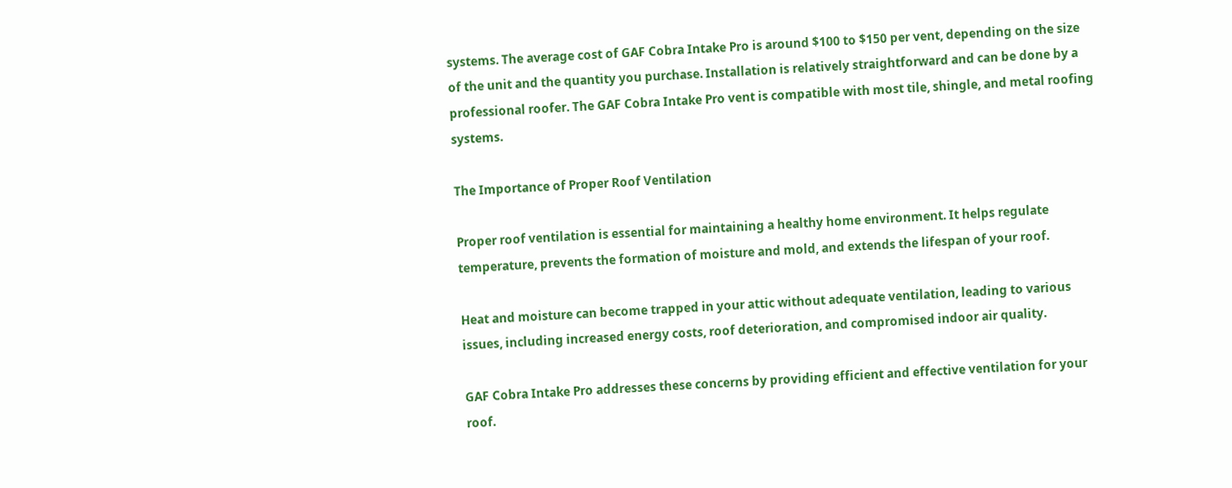systems. The average cost of GAF Cobra Intake Pro is around $100 to $150 per vent, depending on the size of the unit and the quantity you purchase. Installation is relatively straightforward and can be done by a professional roofer. The GAF Cobra Intake Pro vent is compatible with most tile, shingle, and metal roofing systems.

The Importance of Proper Roof Ventilation

Proper roof ventilation is essential for maintaining a healthy home environment. It helps regulate temperature, prevents the formation of moisture and mold, and extends the lifespan of your roof.

Heat and moisture can become trapped in your attic without adequate ventilation, leading to various issues, including increased energy costs, roof deterioration, and compromised indoor air quality.

GAF Cobra Intake Pro addresses these concerns by providing efficient and effective ventilation for your roof.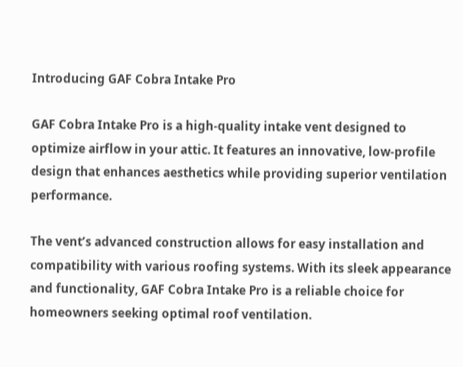Introducing GAF Cobra Intake Pro

GAF Cobra Intake Pro is a high-quality intake vent designed to optimize airflow in your attic. It features an innovative, low-profile design that enhances aesthetics while providing superior ventilation performance.

The vent’s advanced construction allows for easy installation and compatibility with various roofing systems. With its sleek appearance and functionality, GAF Cobra Intake Pro is a reliable choice for homeowners seeking optimal roof ventilation.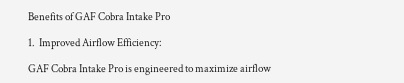Benefits of GAF Cobra Intake Pro

1.  Improved Airflow Efficiency:

GAF Cobra Intake Pro is engineered to maximize airflow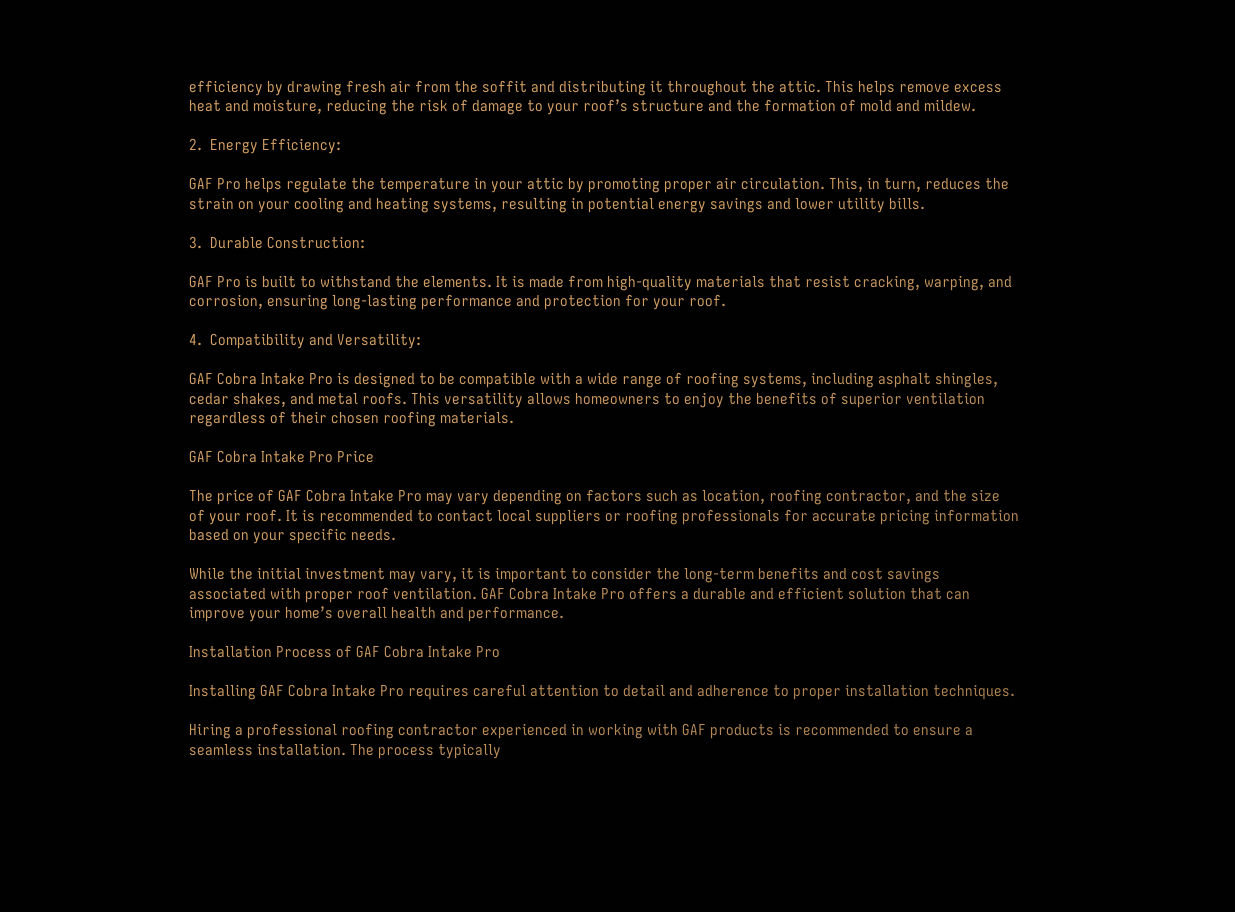efficiency by drawing fresh air from the soffit and distributing it throughout the attic. This helps remove excess heat and moisture, reducing the risk of damage to your roof’s structure and the formation of mold and mildew.

2.  Energy Efficiency:

GAF Pro helps regulate the temperature in your attic by promoting proper air circulation. This, in turn, reduces the strain on your cooling and heating systems, resulting in potential energy savings and lower utility bills.

3.  Durable Construction:

GAF Pro is built to withstand the elements. It is made from high-quality materials that resist cracking, warping, and corrosion, ensuring long-lasting performance and protection for your roof.

4.  Compatibility and Versatility:

GAF Cobra Intake Pro is designed to be compatible with a wide range of roofing systems, including asphalt shingles, cedar shakes, and metal roofs. This versatility allows homeowners to enjoy the benefits of superior ventilation regardless of their chosen roofing materials.

GAF Cobra Intake Pro Price

The price of GAF Cobra Intake Pro may vary depending on factors such as location, roofing contractor, and the size of your roof. It is recommended to contact local suppliers or roofing professionals for accurate pricing information based on your specific needs.

While the initial investment may vary, it is important to consider the long-term benefits and cost savings associated with proper roof ventilation. GAF Cobra Intake Pro offers a durable and efficient solution that can improve your home’s overall health and performance.

Installation Process of GAF Cobra Intake Pro

Installing GAF Cobra Intake Pro requires careful attention to detail and adherence to proper installation techniques.

Hiring a professional roofing contractor experienced in working with GAF products is recommended to ensure a seamless installation. The process typically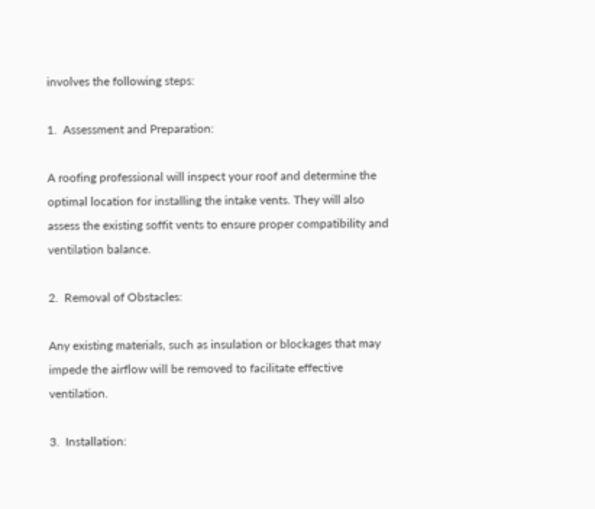involves the following steps:

1.  Assessment and Preparation:

A roofing professional will inspect your roof and determine the optimal location for installing the intake vents. They will also assess the existing soffit vents to ensure proper compatibility and ventilation balance.

2.  Removal of Obstacles:

Any existing materials, such as insulation or blockages that may impede the airflow will be removed to facilitate effective ventilation.

3.  Installation: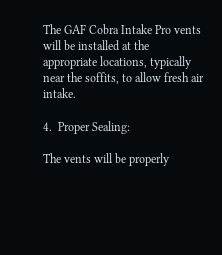The GAF Cobra Intake Pro vents will be installed at the appropriate locations, typically near the soffits, to allow fresh air intake.

4.  Proper Sealing:

The vents will be properly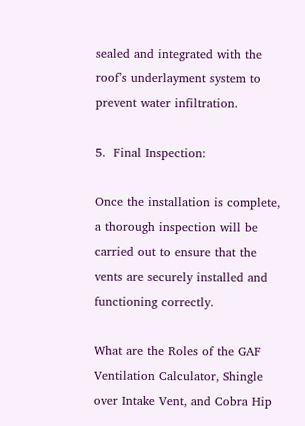sealed and integrated with the roof’s underlayment system to prevent water infiltration.

5.  Final Inspection:

Once the installation is complete, a thorough inspection will be carried out to ensure that the vents are securely installed and functioning correctly.

What are the Roles of the GAF Ventilation Calculator, Shingle over Intake Vent, and Cobra Hip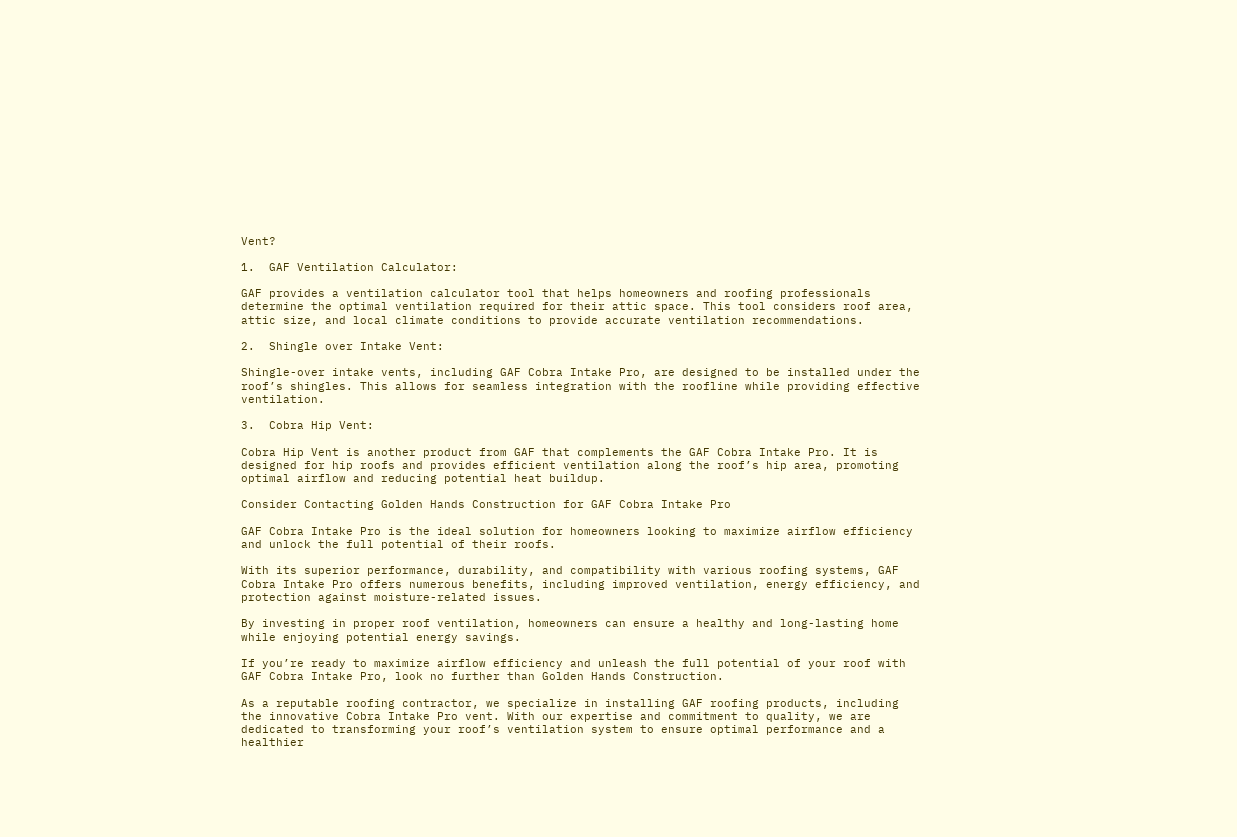Vent?

1.  GAF Ventilation Calculator:

GAF provides a ventilation calculator tool that helps homeowners and roofing professionals determine the optimal ventilation required for their attic space. This tool considers roof area, attic size, and local climate conditions to provide accurate ventilation recommendations.

2.  Shingle over Intake Vent:

Shingle-over intake vents, including GAF Cobra Intake Pro, are designed to be installed under the roof’s shingles. This allows for seamless integration with the roofline while providing effective ventilation.

3.  Cobra Hip Vent:

Cobra Hip Vent is another product from GAF that complements the GAF Cobra Intake Pro. It is designed for hip roofs and provides efficient ventilation along the roof’s hip area, promoting optimal airflow and reducing potential heat buildup.

Consider Contacting Golden Hands Construction for GAF Cobra Intake Pro

GAF Cobra Intake Pro is the ideal solution for homeowners looking to maximize airflow efficiency and unlock the full potential of their roofs.

With its superior performance, durability, and compatibility with various roofing systems, GAF Cobra Intake Pro offers numerous benefits, including improved ventilation, energy efficiency, and protection against moisture-related issues.

By investing in proper roof ventilation, homeowners can ensure a healthy and long-lasting home while enjoying potential energy savings.

If you’re ready to maximize airflow efficiency and unleash the full potential of your roof with GAF Cobra Intake Pro, look no further than Golden Hands Construction.

As a reputable roofing contractor, we specialize in installing GAF roofing products, including the innovative Cobra Intake Pro vent. With our expertise and commitment to quality, we are dedicated to transforming your roof’s ventilation system to ensure optimal performance and a healthier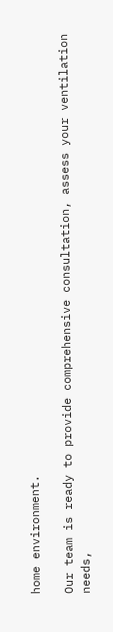home environment.

Our team is ready to provide comprehensive consultation, assess your ventilation needs,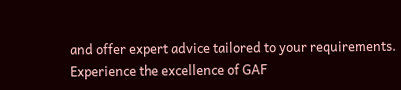and offer expert advice tailored to your requirements. Experience the excellence of GAF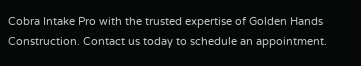Cobra Intake Pro with the trusted expertise of Golden Hands Construction. Contact us today to schedule an appointment.